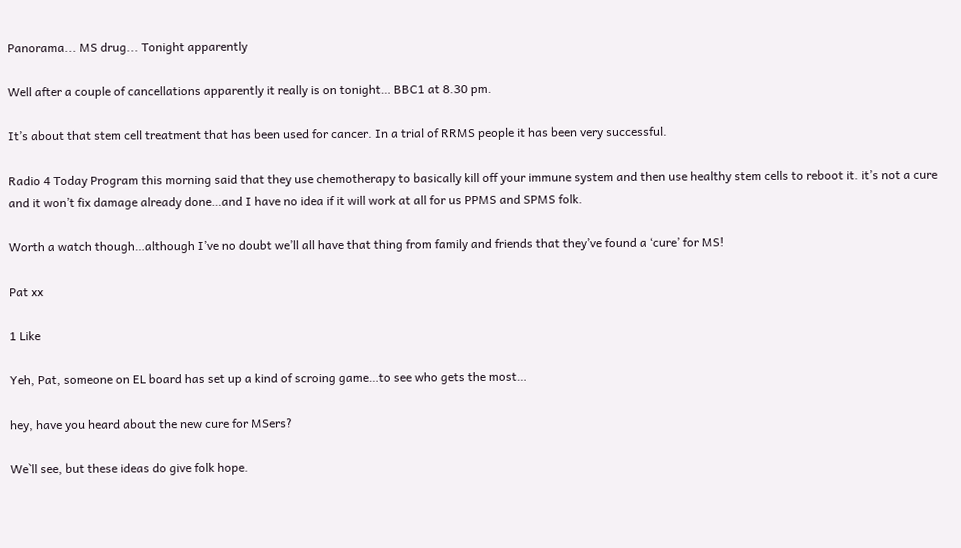Panorama... MS drug... Tonight apparently

Well after a couple of cancellations apparently it really is on tonight… BBC1 at 8.30 pm.

It’s about that stem cell treatment that has been used for cancer. In a trial of RRMS people it has been very successful.

Radio 4 Today Program this morning said that they use chemotherapy to basically kill off your immune system and then use healthy stem cells to reboot it. it’s not a cure and it won’t fix damage already done…and I have no idea if it will work at all for us PPMS and SPMS folk.

Worth a watch though…although I’ve no doubt we’ll all have that thing from family and friends that they’ve found a ‘cure’ for MS!

Pat xx

1 Like

Yeh, Pat, someone on EL board has set up a kind of scroing game…to see who gets the most…

hey, have you heard about the new cure for MSers?

We`ll see, but these ideas do give folk hope.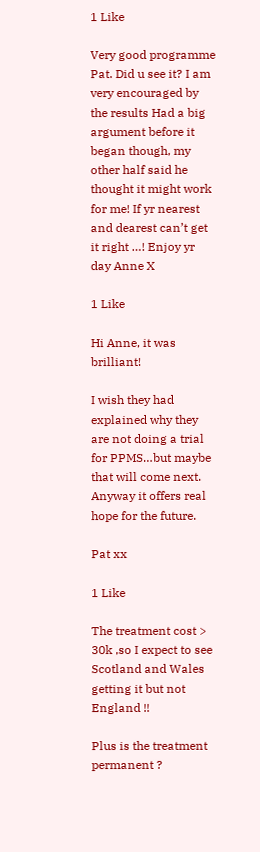1 Like

Very good programme Pat. Did u see it? I am very encouraged by the results Had a big argument before it began though, my other half said he thought it might work for me! If yr nearest and dearest can’t get it right …! Enjoy yr day Anne X

1 Like

Hi Anne, it was brilliant!

I wish they had explained why they are not doing a trial for PPMS…but maybe that will come next. Anyway it offers real hope for the future.

Pat xx

1 Like

The treatment cost > 30k ,so I expect to see Scotland and Wales getting it but not England !!

Plus is the treatment permanent ?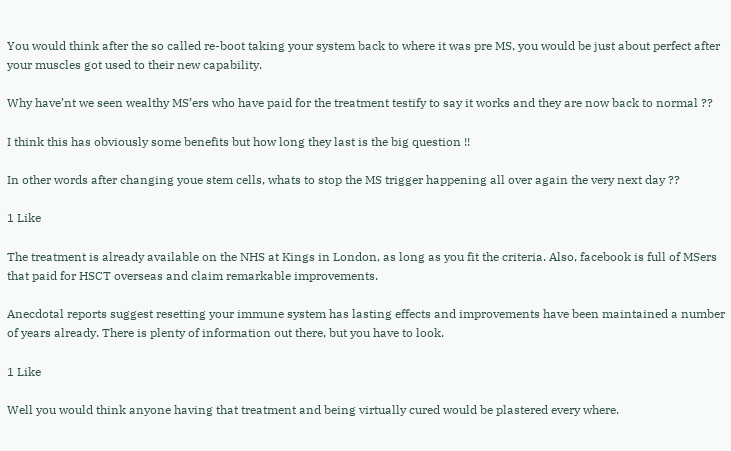You would think after the so called re-boot taking your system back to where it was pre MS, you would be just about perfect after your muscles got used to their new capability.

Why have’nt we seen wealthy MS’ers who have paid for the treatment testify to say it works and they are now back to normal ??

I think this has obviously some benefits but how long they last is the big question !!

In other words after changing youe stem cells, whats to stop the MS trigger happening all over again the very next day ??

1 Like

The treatment is already available on the NHS at Kings in London, as long as you fit the criteria. Also, facebook is full of MSers that paid for HSCT overseas and claim remarkable improvements.

Anecdotal reports suggest resetting your immune system has lasting effects and improvements have been maintained a number of years already. There is plenty of information out there, but you have to look.

1 Like

Well you would think anyone having that treatment and being virtually cured would be plastered every where.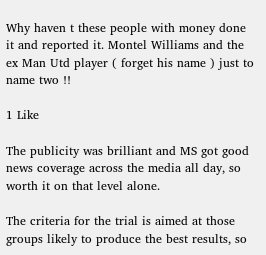Why haven t these people with money done it and reported it. Montel Williams and the ex Man Utd player ( forget his name ) just to name two !!

1 Like

The publicity was brilliant and MS got good news coverage across the media all day, so worth it on that level alone.

The criteria for the trial is aimed at those groups likely to produce the best results, so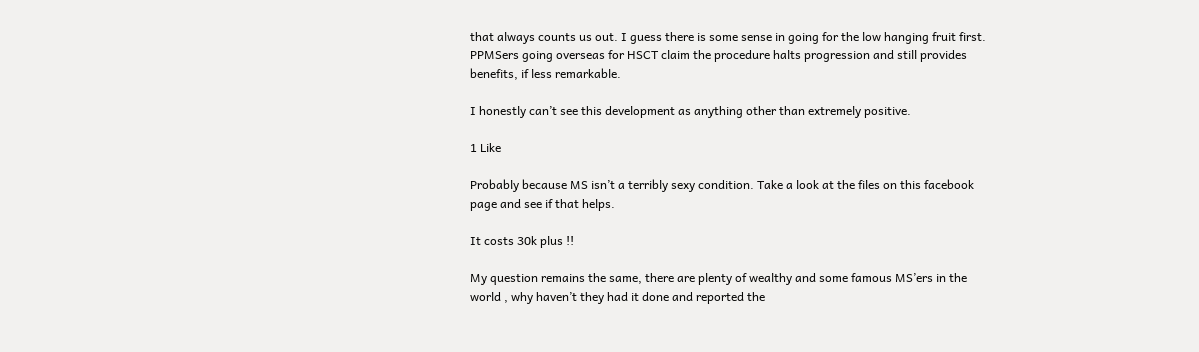that always counts us out. I guess there is some sense in going for the low hanging fruit first. PPMSers going overseas for HSCT claim the procedure halts progression and still provides benefits, if less remarkable.

I honestly can’t see this development as anything other than extremely positive.

1 Like

Probably because MS isn’t a terribly sexy condition. Take a look at the files on this facebook page and see if that helps.

It costs 30k plus !!

My question remains the same, there are plenty of wealthy and some famous MS’ers in the world , why haven’t they had it done and reported the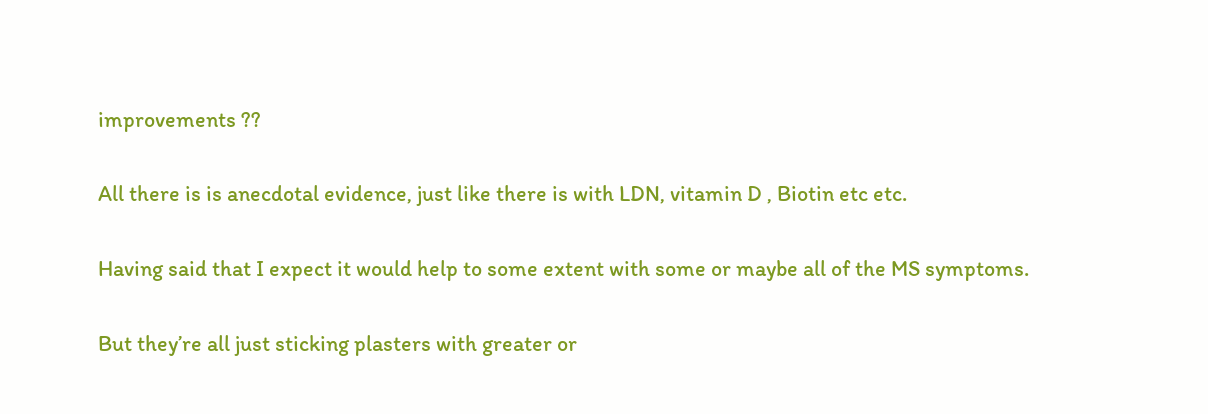improvements ??

All there is is anecdotal evidence, just like there is with LDN, vitamin D , Biotin etc etc.

Having said that I expect it would help to some extent with some or maybe all of the MS symptoms.

But they’re all just sticking plasters with greater or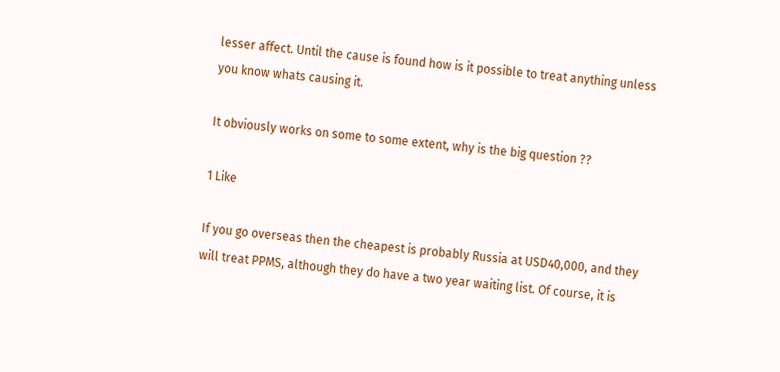lesser affect. Until the cause is found how is it possible to treat anything unless you know whats causing it.

It obviously works on some to some extent, why is the big question ??

1 Like

If you go overseas then the cheapest is probably Russia at USD40,000, and they will treat PPMS, although they do have a two year waiting list. Of course, it is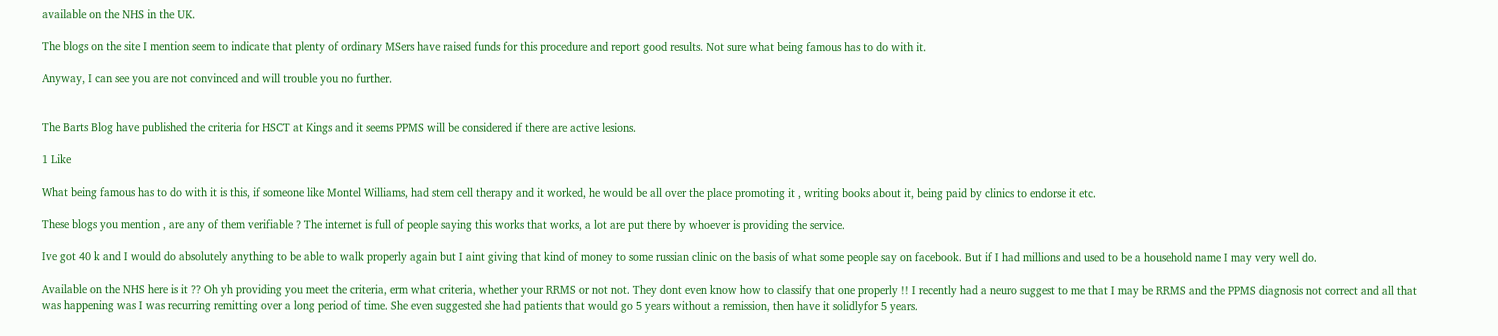available on the NHS in the UK.

The blogs on the site I mention seem to indicate that plenty of ordinary MSers have raised funds for this procedure and report good results. Not sure what being famous has to do with it.

Anyway, I can see you are not convinced and will trouble you no further.


The Barts Blog have published the criteria for HSCT at Kings and it seems PPMS will be considered if there are active lesions.

1 Like

What being famous has to do with it is this, if someone like Montel Williams, had stem cell therapy and it worked, he would be all over the place promoting it , writing books about it, being paid by clinics to endorse it etc.

These blogs you mention , are any of them verifiable ? The internet is full of people saying this works that works, a lot are put there by whoever is providing the service.

Ive got 40 k and I would do absolutely anything to be able to walk properly again but I aint giving that kind of money to some russian clinic on the basis of what some people say on facebook. But if I had millions and used to be a household name I may very well do.

Available on the NHS here is it ?? Oh yh providing you meet the criteria, erm what criteria, whether your RRMS or not not. They dont even know how to classify that one properly !! I recently had a neuro suggest to me that I may be RRMS and the PPMS diagnosis not correct and all that was happening was I was recurring remitting over a long period of time. She even suggested she had patients that would go 5 years without a remission, then have it solidlyfor 5 years.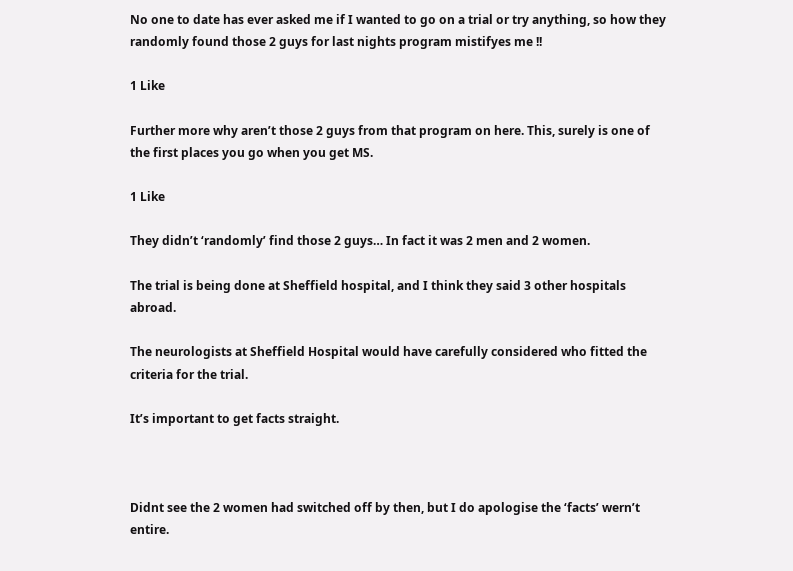No one to date has ever asked me if I wanted to go on a trial or try anything, so how they randomly found those 2 guys for last nights program mistifyes me !!

1 Like

Further more why aren’t those 2 guys from that program on here. This, surely is one of the first places you go when you get MS.

1 Like

They didn’t ‘randomly’ find those 2 guys… In fact it was 2 men and 2 women.

The trial is being done at Sheffield hospital, and I think they said 3 other hospitals abroad.

The neurologists at Sheffield Hospital would have carefully considered who fitted the criteria for the trial.

It’s important to get facts straight.



Didnt see the 2 women had switched off by then, but I do apologise the ‘facts’ wern’t entire.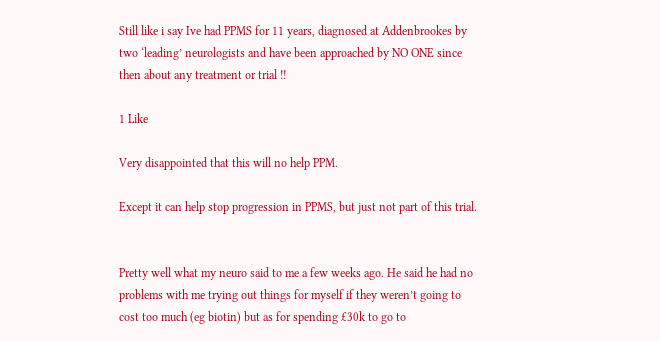Still like i say Ive had PPMS for 11 years, diagnosed at Addenbrookes by two ‘leading’ neurologists and have been approached by NO ONE since then about any treatment or trial !!

1 Like

Very disappointed that this will no help PPM.

Except it can help stop progression in PPMS, but just not part of this trial.


Pretty well what my neuro said to me a few weeks ago. He said he had no problems with me trying out things for myself if they weren’t going to cost too much (eg biotin) but as for spending £30k to go to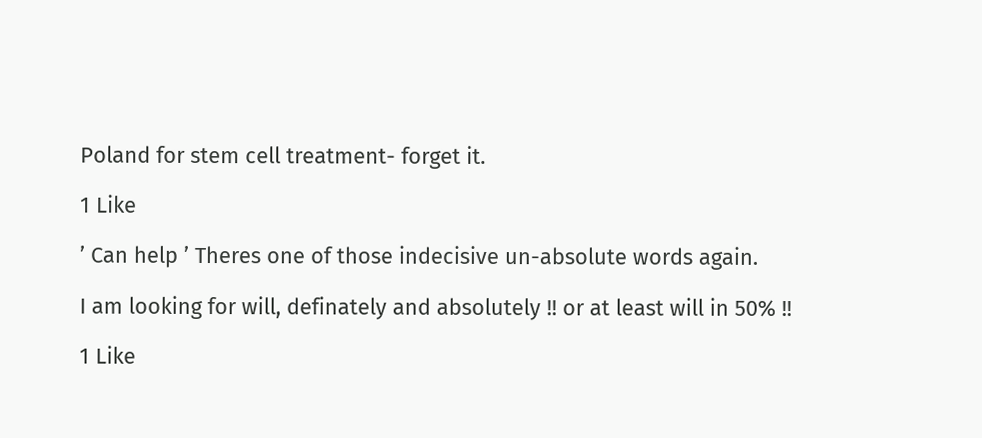Poland for stem cell treatment- forget it.

1 Like

’ Can help ’ Theres one of those indecisive un-absolute words again.

I am looking for will, definately and absolutely !! or at least will in 50% !!

1 Like